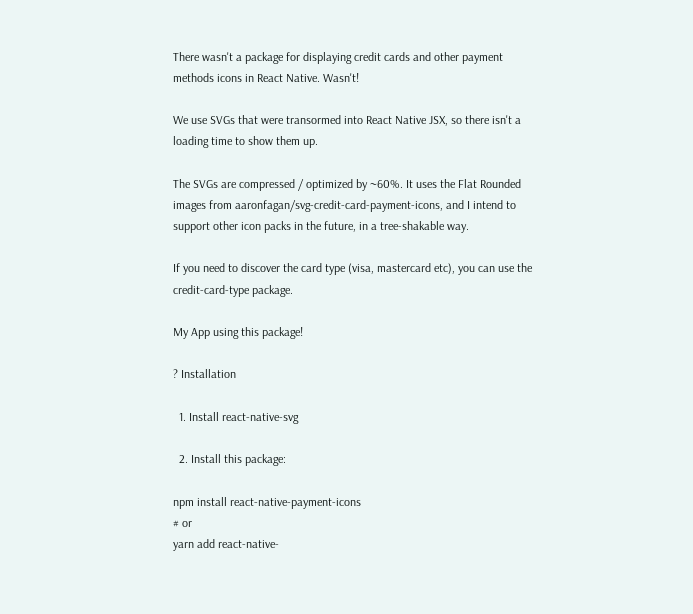There wasn't a package for displaying credit cards and other payment methods icons in React Native. Wasn't!

We use SVGs that were transormed into React Native JSX, so there isn't a loading time to show them up.

The SVGs are compressed / optimized by ~60%. It uses the Flat Rounded images from aaronfagan/svg-credit-card-payment-icons, and I intend to support other icon packs in the future, in a tree-shakable way.

If you need to discover the card type (visa, mastercard etc), you can use the credit-card-type package.

My App using this package!

? Installation

  1. Install react-native-svg

  2. Install this package:

npm install react-native-payment-icons
# or
yarn add react-native-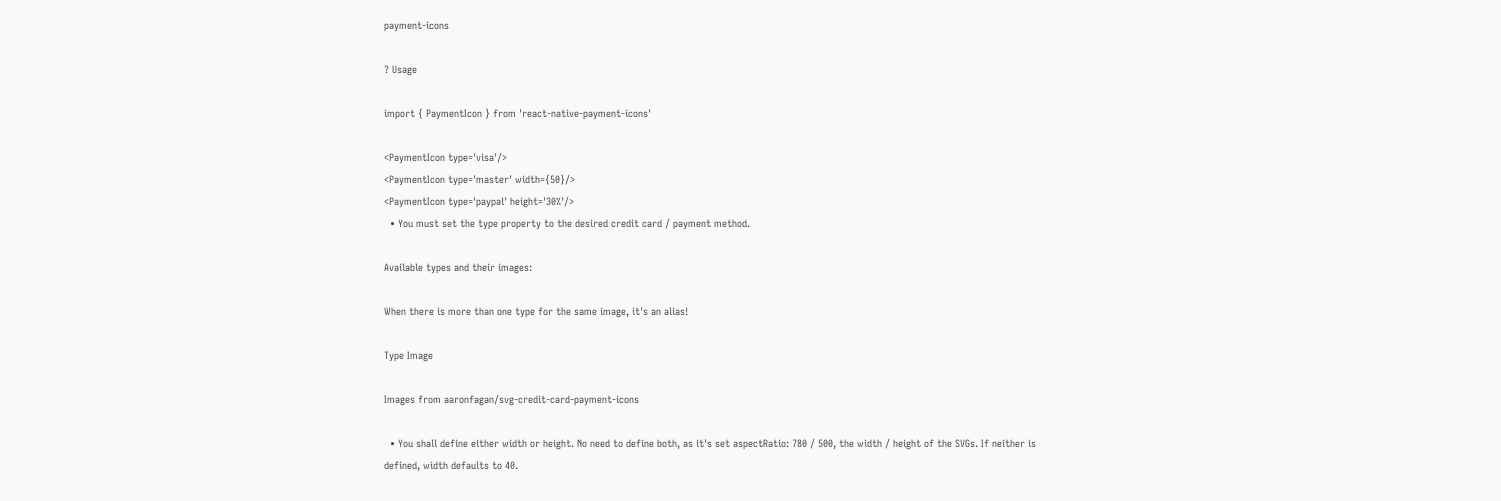payment-icons

? Usage

import { PaymentIcon } from 'react-native-payment-icons'

<PaymentIcon type='visa'/>
<PaymentIcon type='master' width={50}/>
<PaymentIcon type='paypal' height='30%'/>
  • You must set the type property to the desired credit card / payment method.

Available types and their images:

When there is more than one type for the same image, it's an alias!

Type Image

Images from aaronfagan/svg-credit-card-payment-icons

  • You shall define either width or height. No need to define both, as it's set aspectRatio: 780 / 500, the width / height of the SVGs. If neither is defined, width defaults to 40.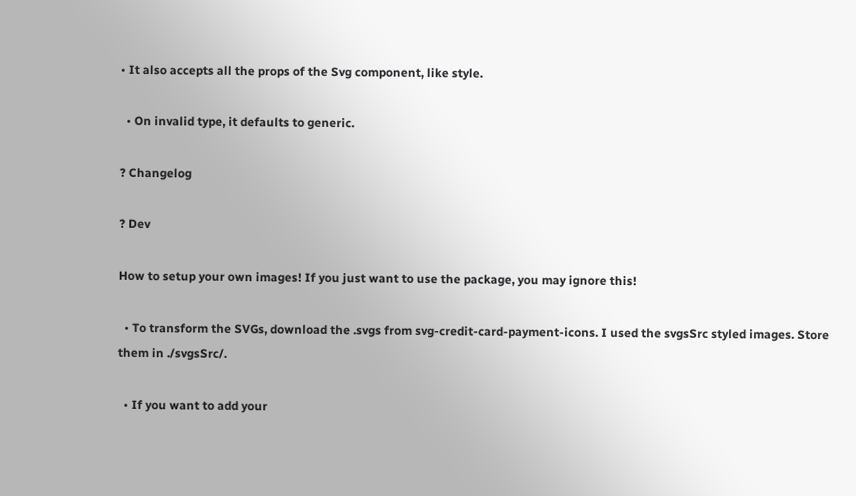• It also accepts all the props of the Svg component, like style.

  • On invalid type, it defaults to generic.

? Changelog

? Dev

How to setup your own images! If you just want to use the package, you may ignore this!

  • To transform the SVGs, download the .svgs from svg-credit-card-payment-icons. I used the svgsSrc styled images. Store them in ./svgsSrc/.

  • If you want to add your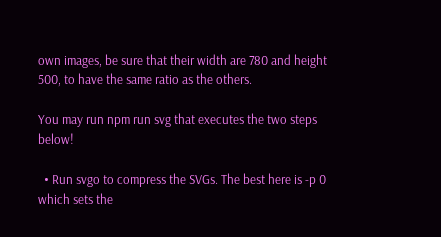own images, be sure that their width are 780 and height 500, to have the same ratio as the others.

You may run npm run svg that executes the two steps below!

  • Run svgo to compress the SVGs. The best here is -p 0 which sets the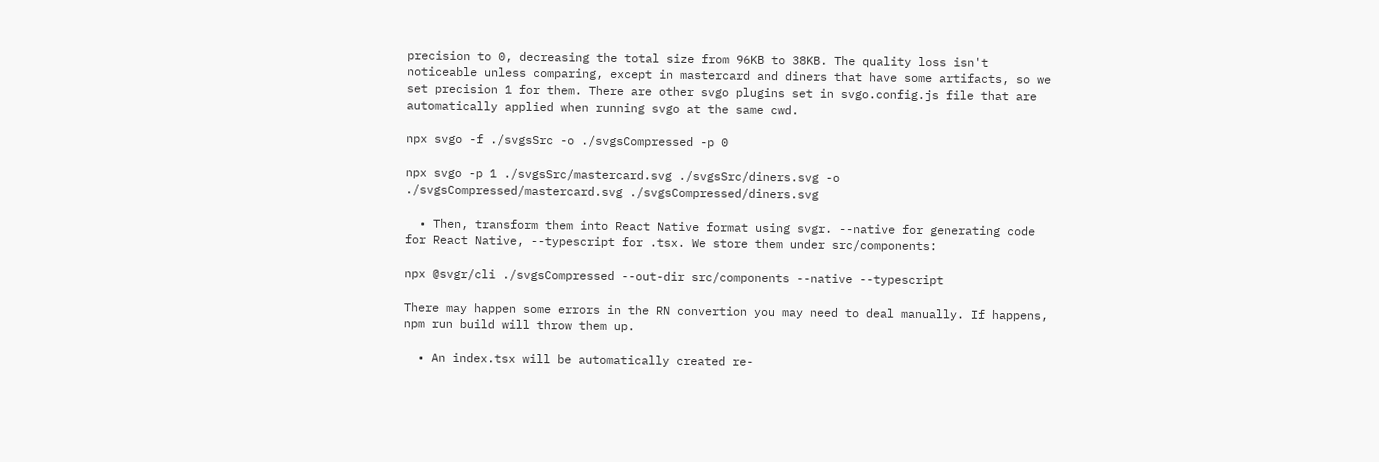precision to 0, decreasing the total size from 96KB to 38KB. The quality loss isn't noticeable unless comparing, except in mastercard and diners that have some artifacts, so we set precision 1 for them. There are other svgo plugins set in svgo.config.js file that are automatically applied when running svgo at the same cwd.

npx svgo -f ./svgsSrc -o ./svgsCompressed -p 0

npx svgo -p 1 ./svgsSrc/mastercard.svg ./svgsSrc/diners.svg -o ./svgsCompressed/mastercard.svg ./svgsCompressed/diners.svg

  • Then, transform them into React Native format using svgr. --native for generating code for React Native, --typescript for .tsx. We store them under src/components:

npx @svgr/cli ./svgsCompressed --out-dir src/components --native --typescript

There may happen some errors in the RN convertion you may need to deal manually. If happens, npm run build will throw them up.

  • An index.tsx will be automatically created re-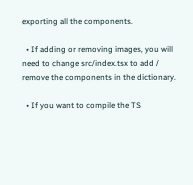exporting all the components.

  • If adding or removing images, you will need to change src/index.tsx to add / remove the components in the dictionary.

  • If you want to compile the TS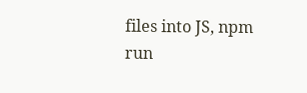files into JS, npm run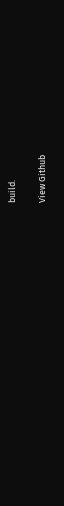build.


View Github